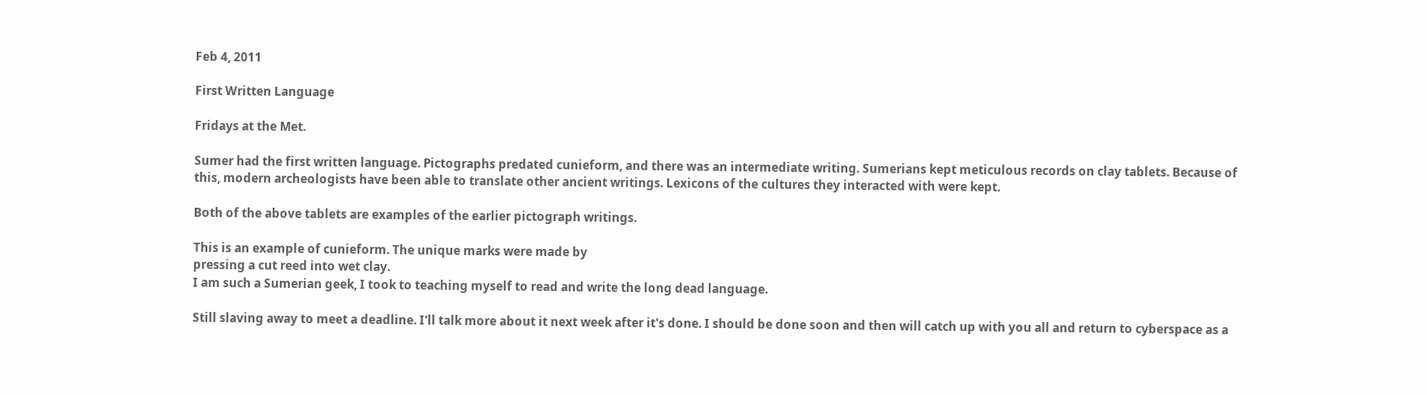Feb 4, 2011

First Written Language

Fridays at the Met.

Sumer had the first written language. Pictographs predated cunieform, and there was an intermediate writing. Sumerians kept meticulous records on clay tablets. Because of this, modern archeologists have been able to translate other ancient writings. Lexicons of the cultures they interacted with were kept.

Both of the above tablets are examples of the earlier pictograph writings.

This is an example of cunieform. The unique marks were made by
pressing a cut reed into wet clay.
I am such a Sumerian geek, I took to teaching myself to read and write the long dead language.

Still slaving away to meet a deadline. I'll talk more about it next week after it's done. I should be done soon and then will catch up with you all and return to cyberspace as a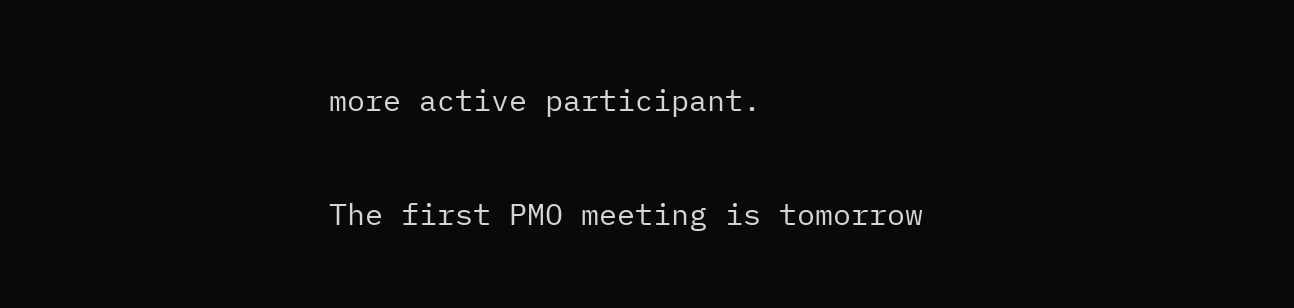more active participant.

The first PMO meeting is tomorrow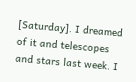[Saturday]. I dreamed of it and telescopes and stars last week. I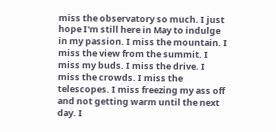miss the observatory so much. I just hope I'm still here in May to indulge in my passion. I miss the mountain. I miss the view from the summit. I miss my buds. I miss the drive. I miss the crowds. I miss the telescopes. I miss freezing my ass off and not getting warm until the next day. I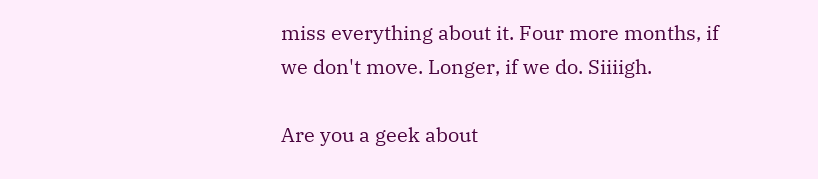miss everything about it. Four more months, if we don't move. Longer, if we do. Siiiigh.

Are you a geek about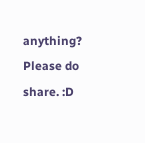anything? Please do share. :D